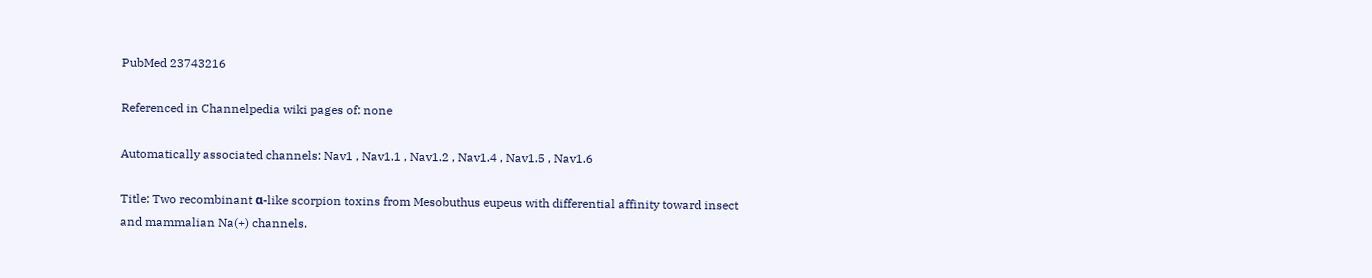PubMed 23743216

Referenced in Channelpedia wiki pages of: none

Automatically associated channels: Nav1 , Nav1.1 , Nav1.2 , Nav1.4 , Nav1.5 , Nav1.6

Title: Two recombinant α-like scorpion toxins from Mesobuthus eupeus with differential affinity toward insect and mammalian Na(+) channels.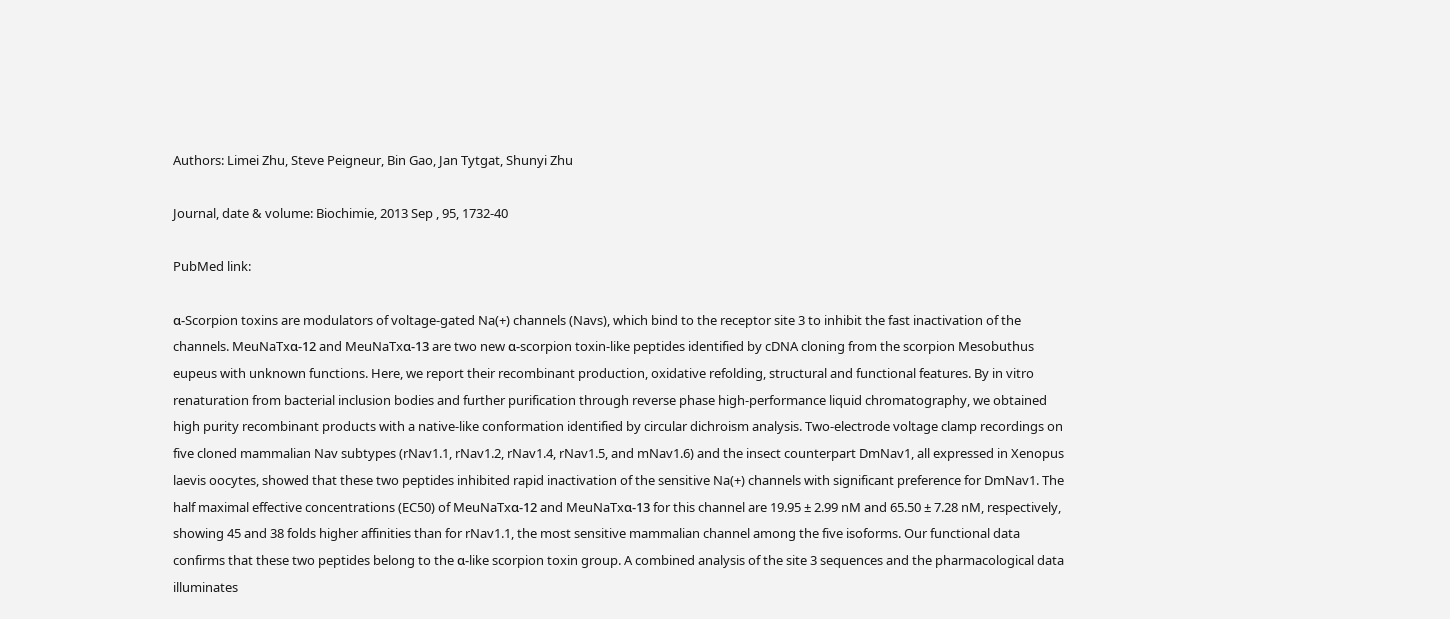Authors: Limei Zhu, Steve Peigneur, Bin Gao, Jan Tytgat, Shunyi Zhu

Journal, date & volume: Biochimie, 2013 Sep , 95, 1732-40

PubMed link:

α-Scorpion toxins are modulators of voltage-gated Na(+) channels (Navs), which bind to the receptor site 3 to inhibit the fast inactivation of the channels. MeuNaTxα-12 and MeuNaTxα-13 are two new α-scorpion toxin-like peptides identified by cDNA cloning from the scorpion Mesobuthus eupeus with unknown functions. Here, we report their recombinant production, oxidative refolding, structural and functional features. By in vitro renaturation from bacterial inclusion bodies and further purification through reverse phase high-performance liquid chromatography, we obtained high purity recombinant products with a native-like conformation identified by circular dichroism analysis. Two-electrode voltage clamp recordings on five cloned mammalian Nav subtypes (rNav1.1, rNav1.2, rNav1.4, rNav1.5, and mNav1.6) and the insect counterpart DmNav1, all expressed in Xenopus laevis oocytes, showed that these two peptides inhibited rapid inactivation of the sensitive Na(+) channels with significant preference for DmNav1. The half maximal effective concentrations (EC50) of MeuNaTxα-12 and MeuNaTxα-13 for this channel are 19.95 ± 2.99 nM and 65.50 ± 7.28 nM, respectively, showing 45 and 38 folds higher affinities than for rNav1.1, the most sensitive mammalian channel among the five isoforms. Our functional data confirms that these two peptides belong to the α-like scorpion toxin group. A combined analysis of the site 3 sequences and the pharmacological data illuminates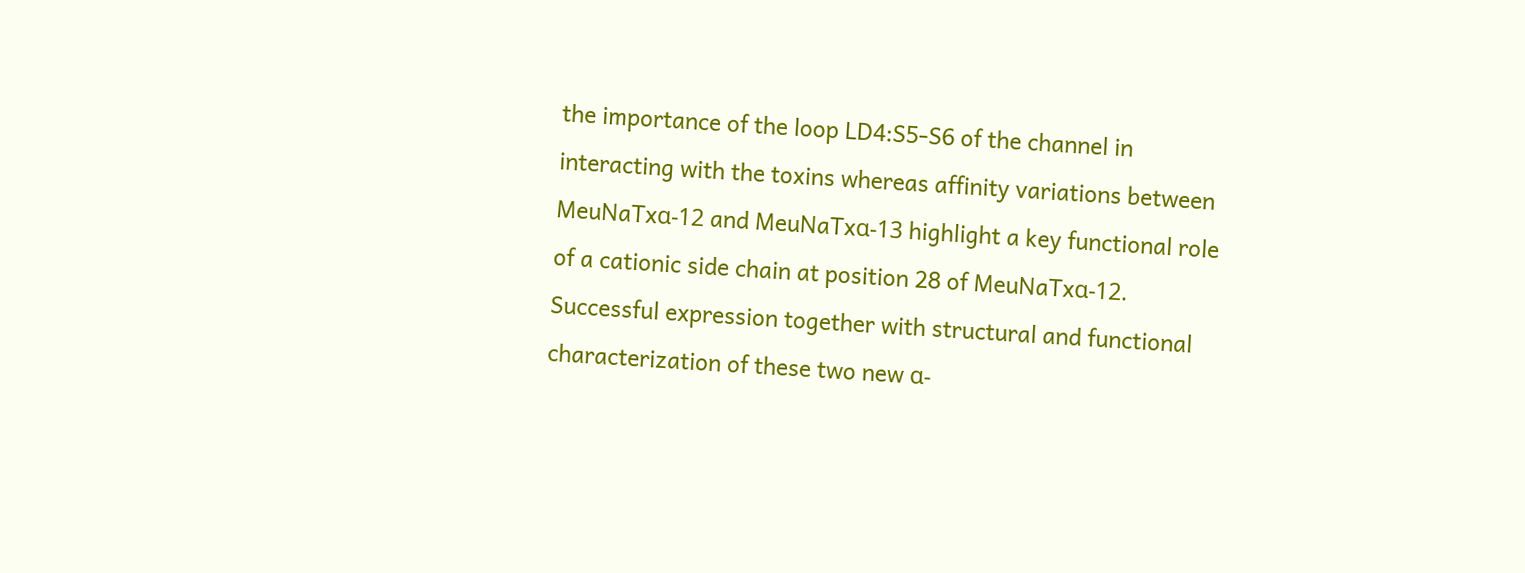the importance of the loop LD4:S5-S6 of the channel in interacting with the toxins whereas affinity variations between MeuNaTxα-12 and MeuNaTxα-13 highlight a key functional role of a cationic side chain at position 28 of MeuNaTxα-12. Successful expression together with structural and functional characterization of these two new α-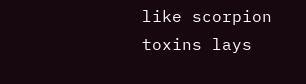like scorpion toxins lays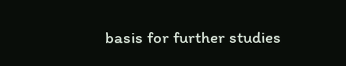basis for further studies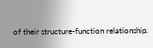of their structure-function relationship.